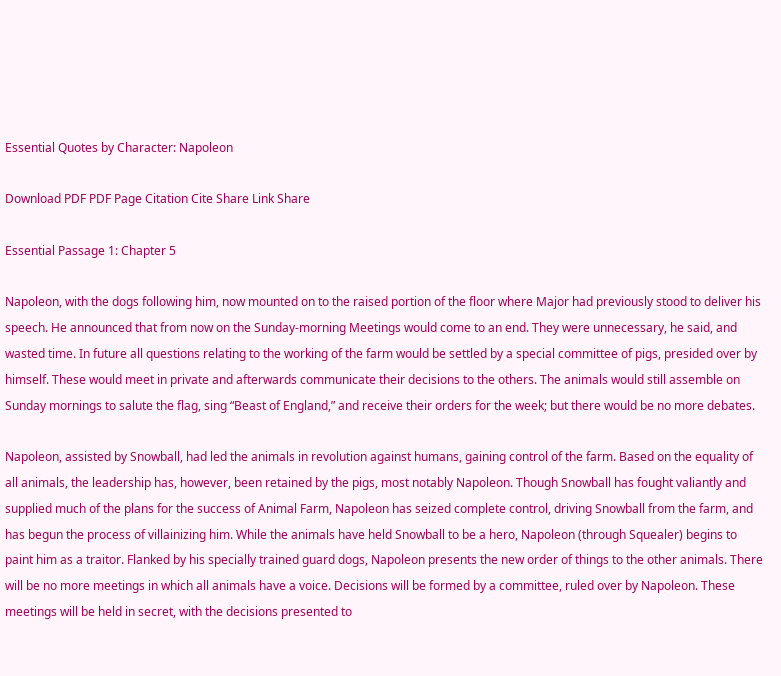Essential Quotes by Character: Napoleon

Download PDF PDF Page Citation Cite Share Link Share

Essential Passage 1: Chapter 5

Napoleon, with the dogs following him, now mounted on to the raised portion of the floor where Major had previously stood to deliver his speech. He announced that from now on the Sunday-morning Meetings would come to an end. They were unnecessary, he said, and wasted time. In future all questions relating to the working of the farm would be settled by a special committee of pigs, presided over by himself. These would meet in private and afterwards communicate their decisions to the others. The animals would still assemble on Sunday mornings to salute the flag, sing “Beast of England,” and receive their orders for the week; but there would be no more debates.

Napoleon, assisted by Snowball, had led the animals in revolution against humans, gaining control of the farm. Based on the equality of all animals, the leadership has, however, been retained by the pigs, most notably Napoleon. Though Snowball has fought valiantly and supplied much of the plans for the success of Animal Farm, Napoleon has seized complete control, driving Snowball from the farm, and has begun the process of villainizing him. While the animals have held Snowball to be a hero, Napoleon (through Squealer) begins to paint him as a traitor. Flanked by his specially trained guard dogs, Napoleon presents the new order of things to the other animals. There will be no more meetings in which all animals have a voice. Decisions will be formed by a committee, ruled over by Napoleon. These meetings will be held in secret, with the decisions presented to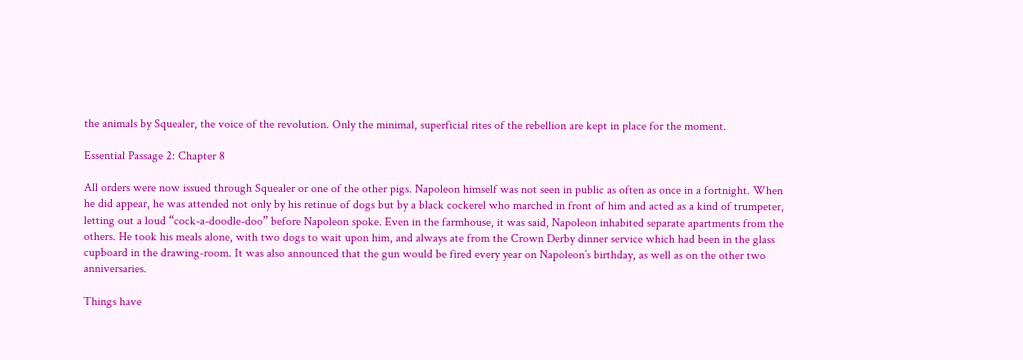the animals by Squealer, the voice of the revolution. Only the minimal, superficial rites of the rebellion are kept in place for the moment.

Essential Passage 2: Chapter 8

All orders were now issued through Squealer or one of the other pigs. Napoleon himself was not seen in public as often as once in a fortnight. When he did appear, he was attended not only by his retinue of dogs but by a black cockerel who marched in front of him and acted as a kind of trumpeter, letting out a loud “cock-a-doodle-doo” before Napoleon spoke. Even in the farmhouse, it was said, Napoleon inhabited separate apartments from the others. He took his meals alone, with two dogs to wait upon him, and always ate from the Crown Derby dinner service which had been in the glass cupboard in the drawing-room. It was also announced that the gun would be fired every year on Napoleon’s birthday, as well as on the other two anniversaries.

Things have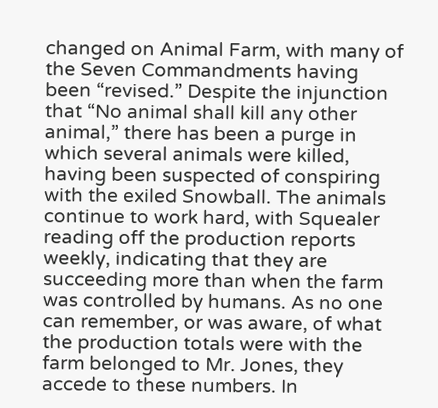changed on Animal Farm, with many of the Seven Commandments having been “revised.” Despite the injunction that “No animal shall kill any other animal,” there has been a purge in which several animals were killed, having been suspected of conspiring with the exiled Snowball. The animals continue to work hard, with Squealer reading off the production reports weekly, indicating that they are succeeding more than when the farm was controlled by humans. As no one can remember, or was aware, of what the production totals were with the farm belonged to Mr. Jones, they accede to these numbers. In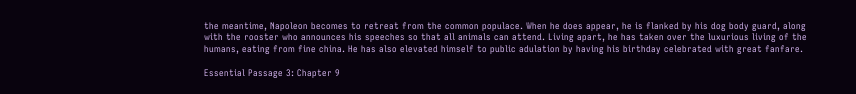the meantime, Napoleon becomes to retreat from the common populace. When he does appear, he is flanked by his dog body guard, along with the rooster who announces his speeches so that all animals can attend. Living apart, he has taken over the luxurious living of the humans, eating from fine china. He has also elevated himself to public adulation by having his birthday celebrated with great fanfare.

Essential Passage 3: Chapter 9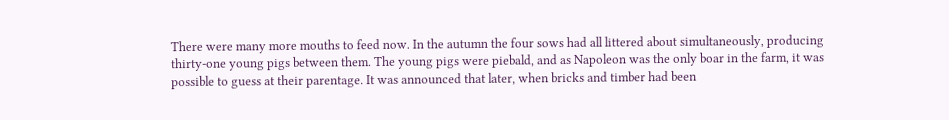There were many more mouths to feed now. In the autumn the four sows had all littered about simultaneously, producing thirty-one young pigs between them. The young pigs were piebald, and as Napoleon was the only boar in the farm, it was possible to guess at their parentage. It was announced that later, when bricks and timber had been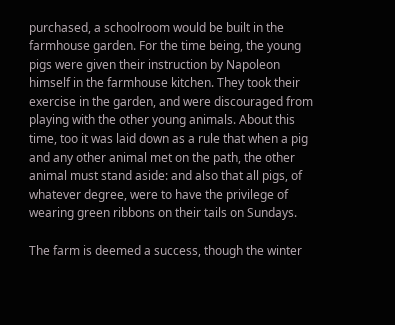purchased, a schoolroom would be built in the farmhouse garden. For the time being, the young pigs were given their instruction by Napoleon himself in the farmhouse kitchen. They took their exercise in the garden, and were discouraged from playing with the other young animals. About this time, too it was laid down as a rule that when a pig and any other animal met on the path, the other animal must stand aside: and also that all pigs, of whatever degree, were to have the privilege of wearing green ribbons on their tails on Sundays.

The farm is deemed a success, though the winter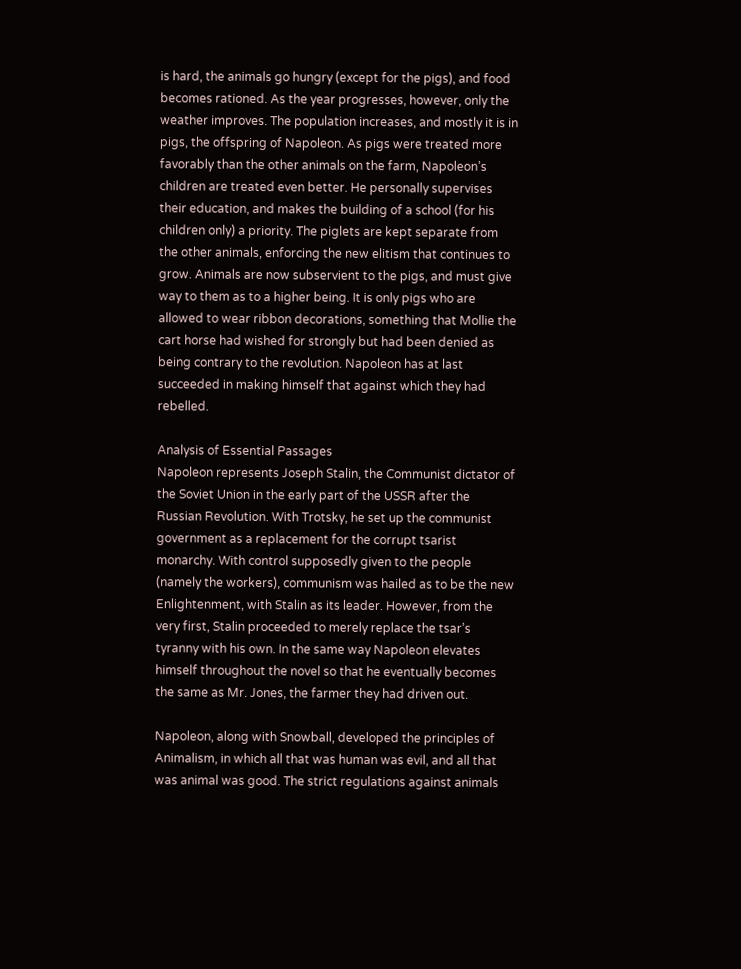is hard, the animals go hungry (except for the pigs), and food becomes rationed. As the year progresses, however, only the weather improves. The population increases, and mostly it is in pigs, the offspring of Napoleon. As pigs were treated more favorably than the other animals on the farm, Napoleon’s children are treated even better. He personally supervises their education, and makes the building of a school (for his children only) a priority. The piglets are kept separate from the other animals, enforcing the new elitism that continues to grow. Animals are now subservient to the pigs, and must give way to them as to a higher being. It is only pigs who are allowed to wear ribbon decorations, something that Mollie the cart horse had wished for strongly but had been denied as being contrary to the revolution. Napoleon has at last succeeded in making himself that against which they had rebelled.

Analysis of Essential Passages
Napoleon represents Joseph Stalin, the Communist dictator of the Soviet Union in the early part of the USSR after the Russian Revolution. With Trotsky, he set up the communist government as a replacement for the corrupt tsarist monarchy. With control supposedly given to the people (namely the workers), communism was hailed as to be the new Enlightenment, with Stalin as its leader. However, from the very first, Stalin proceeded to merely replace the tsar’s tyranny with his own. In the same way Napoleon elevates himself throughout the novel so that he eventually becomes the same as Mr. Jones, the farmer they had driven out.

Napoleon, along with Snowball, developed the principles of Animalism, in which all that was human was evil, and all that was animal was good. The strict regulations against animals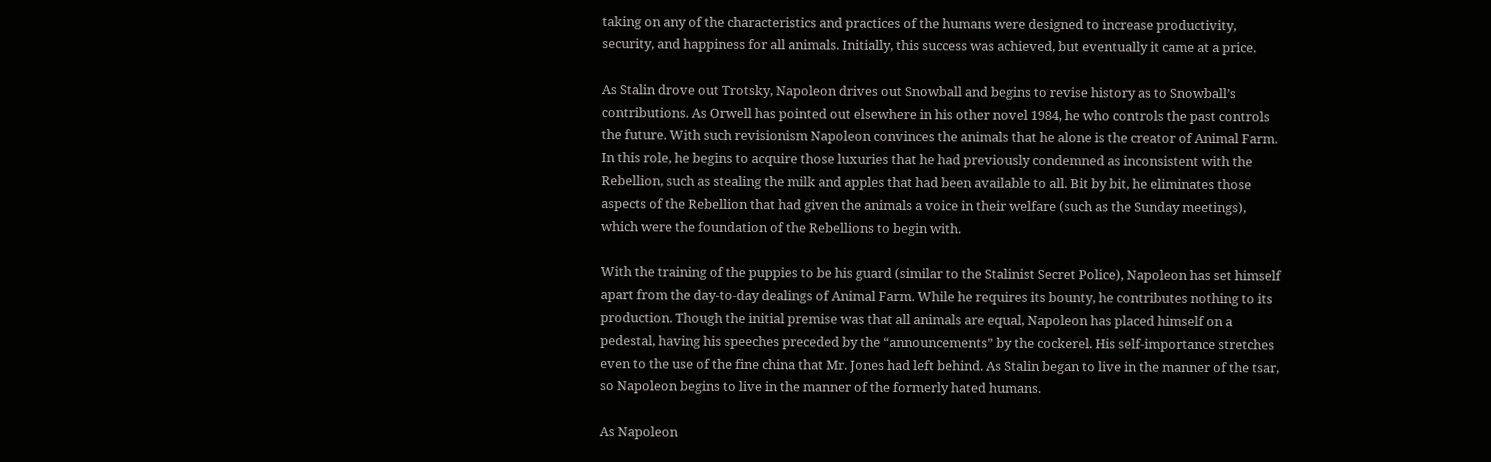taking on any of the characteristics and practices of the humans were designed to increase productivity, security, and happiness for all animals. Initially, this success was achieved, but eventually it came at a price.

As Stalin drove out Trotsky, Napoleon drives out Snowball and begins to revise history as to Snowball’s contributions. As Orwell has pointed out elsewhere in his other novel 1984, he who controls the past controls the future. With such revisionism Napoleon convinces the animals that he alone is the creator of Animal Farm. In this role, he begins to acquire those luxuries that he had previously condemned as inconsistent with the Rebellion, such as stealing the milk and apples that had been available to all. Bit by bit, he eliminates those aspects of the Rebellion that had given the animals a voice in their welfare (such as the Sunday meetings), which were the foundation of the Rebellions to begin with.

With the training of the puppies to be his guard (similar to the Stalinist Secret Police), Napoleon has set himself apart from the day-to-day dealings of Animal Farm. While he requires its bounty, he contributes nothing to its production. Though the initial premise was that all animals are equal, Napoleon has placed himself on a pedestal, having his speeches preceded by the “announcements” by the cockerel. His self-importance stretches even to the use of the fine china that Mr. Jones had left behind. As Stalin began to live in the manner of the tsar, so Napoleon begins to live in the manner of the formerly hated humans.

As Napoleon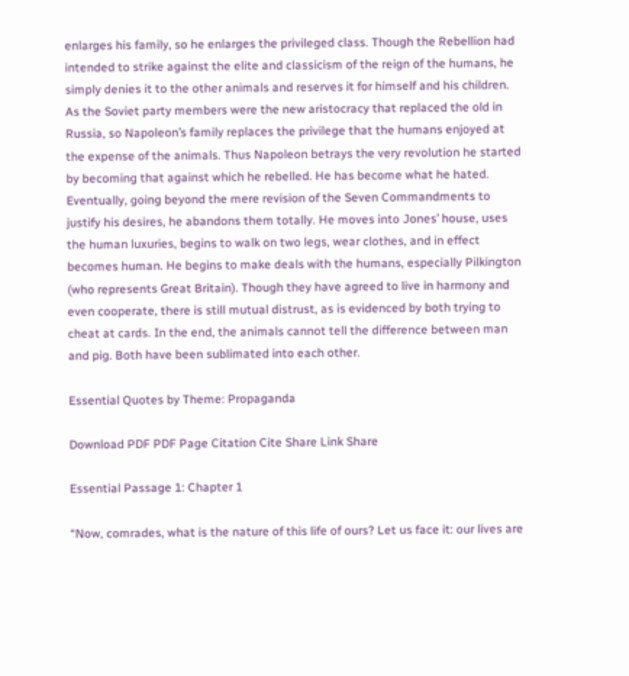enlarges his family, so he enlarges the privileged class. Though the Rebellion had intended to strike against the elite and classicism of the reign of the humans, he simply denies it to the other animals and reserves it for himself and his children. As the Soviet party members were the new aristocracy that replaced the old in Russia, so Napoleon’s family replaces the privilege that the humans enjoyed at the expense of the animals. Thus Napoleon betrays the very revolution he started by becoming that against which he rebelled. He has become what he hated. Eventually, going beyond the mere revision of the Seven Commandments to justify his desires, he abandons them totally. He moves into Jones’ house, uses the human luxuries, begins to walk on two legs, wear clothes, and in effect becomes human. He begins to make deals with the humans, especially Pilkington (who represents Great Britain). Though they have agreed to live in harmony and even cooperate, there is still mutual distrust, as is evidenced by both trying to cheat at cards. In the end, the animals cannot tell the difference between man and pig. Both have been sublimated into each other.

Essential Quotes by Theme: Propaganda

Download PDF PDF Page Citation Cite Share Link Share

Essential Passage 1: Chapter 1

“Now, comrades, what is the nature of this life of ours? Let us face it: our lives are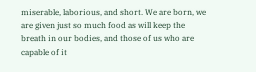miserable, laborious, and short. We are born, we are given just so much food as will keep the breath in our bodies, and those of us who are capable of it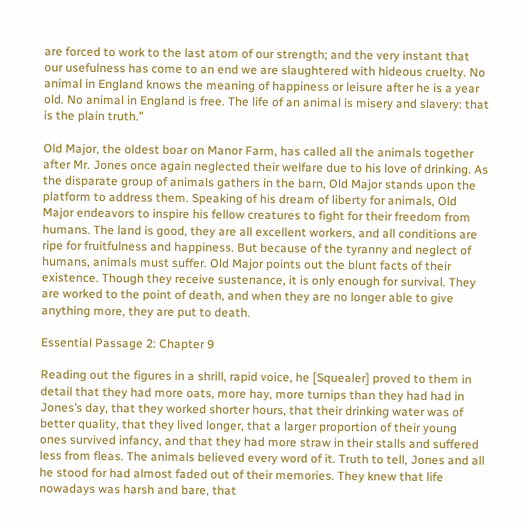are forced to work to the last atom of our strength; and the very instant that our usefulness has come to an end we are slaughtered with hideous cruelty. No animal in England knows the meaning of happiness or leisure after he is a year old. No animal in England is free. The life of an animal is misery and slavery: that is the plain truth.”

Old Major, the oldest boar on Manor Farm, has called all the animals together after Mr. Jones once again neglected their welfare due to his love of drinking. As the disparate group of animals gathers in the barn, Old Major stands upon the platform to address them. Speaking of his dream of liberty for animals, Old Major endeavors to inspire his fellow creatures to fight for their freedom from humans. The land is good, they are all excellent workers, and all conditions are ripe for fruitfulness and happiness. But because of the tyranny and neglect of humans, animals must suffer. Old Major points out the blunt facts of their existence. Though they receive sustenance, it is only enough for survival. They are worked to the point of death, and when they are no longer able to give anything more, they are put to death.

Essential Passage 2: Chapter 9

Reading out the figures in a shrill, rapid voice, he [Squealer] proved to them in detail that they had more oats, more hay, more turnips than they had had in Jones’s day, that they worked shorter hours, that their drinking water was of better quality, that they lived longer, that a larger proportion of their young ones survived infancy, and that they had more straw in their stalls and suffered less from fleas. The animals believed every word of it. Truth to tell, Jones and all he stood for had almost faded out of their memories. They knew that life nowadays was harsh and bare, that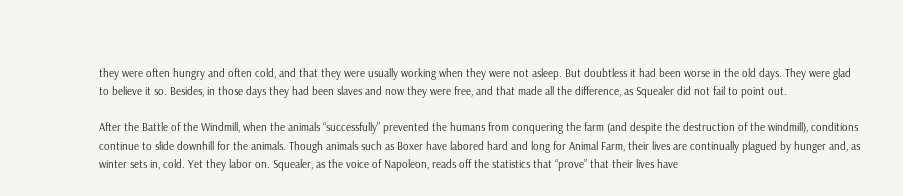they were often hungry and often cold, and that they were usually working when they were not asleep. But doubtless it had been worse in the old days. They were glad to believe it so. Besides, in those days they had been slaves and now they were free, and that made all the difference, as Squealer did not fail to point out.

After the Battle of the Windmill, when the animals “successfully” prevented the humans from conquering the farm (and despite the destruction of the windmill), conditions continue to slide downhill for the animals. Though animals such as Boxer have labored hard and long for Animal Farm, their lives are continually plagued by hunger and, as winter sets in, cold. Yet they labor on. Squealer, as the voice of Napoleon, reads off the statistics that “prove” that their lives have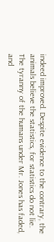indeed improved. Despite evidence to the contrary, the animals believe the statistics, for statistics do not lie. The tyranny of the humans under Mr. Jones has faded, and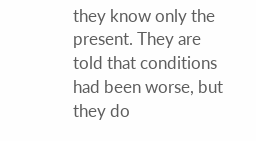they know only the present. They are told that conditions had been worse, but they do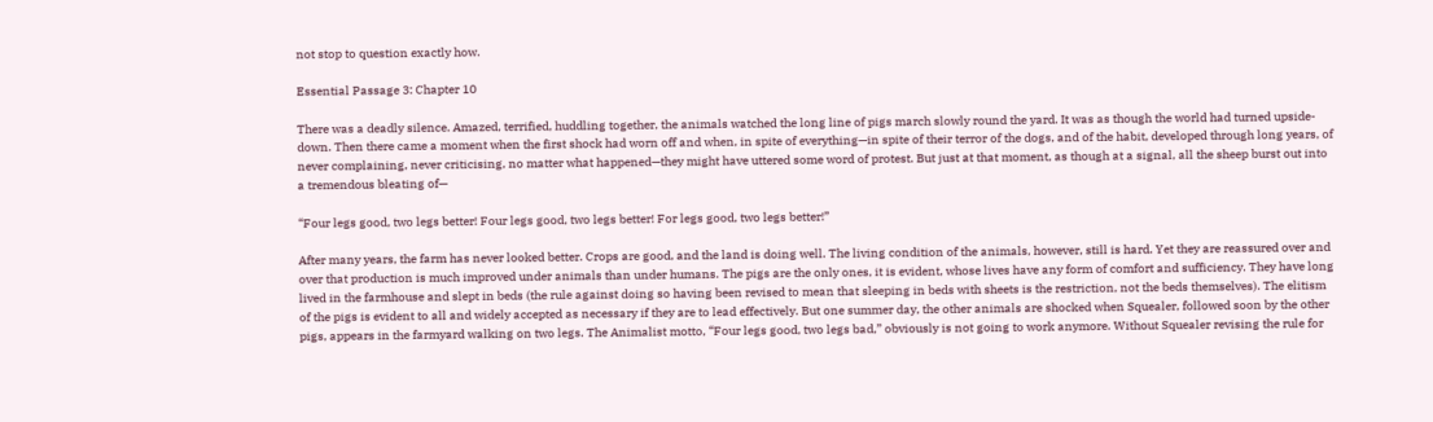not stop to question exactly how.

Essential Passage 3: Chapter 10

There was a deadly silence. Amazed, terrified, huddling together, the animals watched the long line of pigs march slowly round the yard. It was as though the world had turned upside-down. Then there came a moment when the first shock had worn off and when, in spite of everything—in spite of their terror of the dogs, and of the habit, developed through long years, of never complaining, never criticising, no matter what happened—they might have uttered some word of protest. But just at that moment, as though at a signal, all the sheep burst out into a tremendous bleating of—

“Four legs good, two legs better! Four legs good, two legs better! For legs good, two legs better!”

After many years, the farm has never looked better. Crops are good, and the land is doing well. The living condition of the animals, however, still is hard. Yet they are reassured over and over that production is much improved under animals than under humans. The pigs are the only ones, it is evident, whose lives have any form of comfort and sufficiency. They have long lived in the farmhouse and slept in beds (the rule against doing so having been revised to mean that sleeping in beds with sheets is the restriction, not the beds themselves). The elitism of the pigs is evident to all and widely accepted as necessary if they are to lead effectively. But one summer day, the other animals are shocked when Squealer, followed soon by the other pigs, appears in the farmyard walking on two legs. The Animalist motto, “Four legs good, two legs bad,” obviously is not going to work anymore. Without Squealer revising the rule for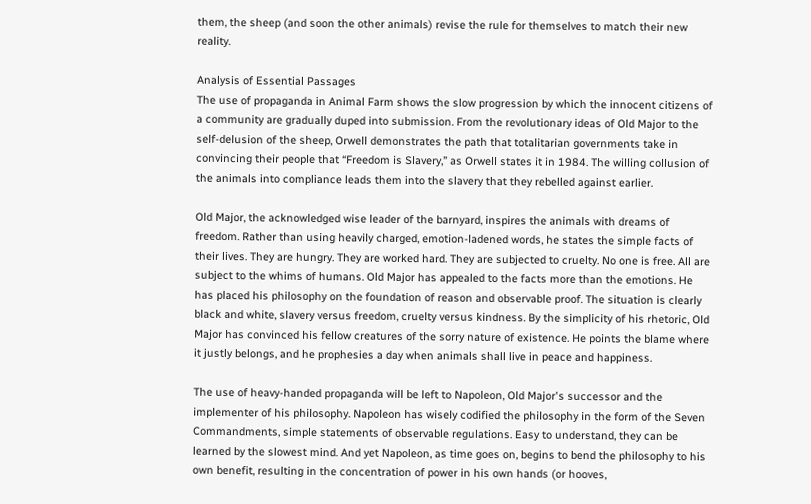them, the sheep (and soon the other animals) revise the rule for themselves to match their new reality.

Analysis of Essential Passages
The use of propaganda in Animal Farm shows the slow progression by which the innocent citizens of a community are gradually duped into submission. From the revolutionary ideas of Old Major to the self-delusion of the sheep, Orwell demonstrates the path that totalitarian governments take in convincing their people that “Freedom is Slavery,” as Orwell states it in 1984. The willing collusion of the animals into compliance leads them into the slavery that they rebelled against earlier.

Old Major, the acknowledged wise leader of the barnyard, inspires the animals with dreams of freedom. Rather than using heavily charged, emotion-ladened words, he states the simple facts of their lives. They are hungry. They are worked hard. They are subjected to cruelty. No one is free. All are subject to the whims of humans. Old Major has appealed to the facts more than the emotions. He has placed his philosophy on the foundation of reason and observable proof. The situation is clearly black and white, slavery versus freedom, cruelty versus kindness. By the simplicity of his rhetoric, Old Major has convinced his fellow creatures of the sorry nature of existence. He points the blame where it justly belongs, and he prophesies a day when animals shall live in peace and happiness.

The use of heavy-handed propaganda will be left to Napoleon, Old Major's successor and the implementer of his philosophy. Napoleon has wisely codified the philosophy in the form of the Seven Commandments, simple statements of observable regulations. Easy to understand, they can be learned by the slowest mind. And yet Napoleon, as time goes on, begins to bend the philosophy to his own benefit, resulting in the concentration of power in his own hands (or hooves,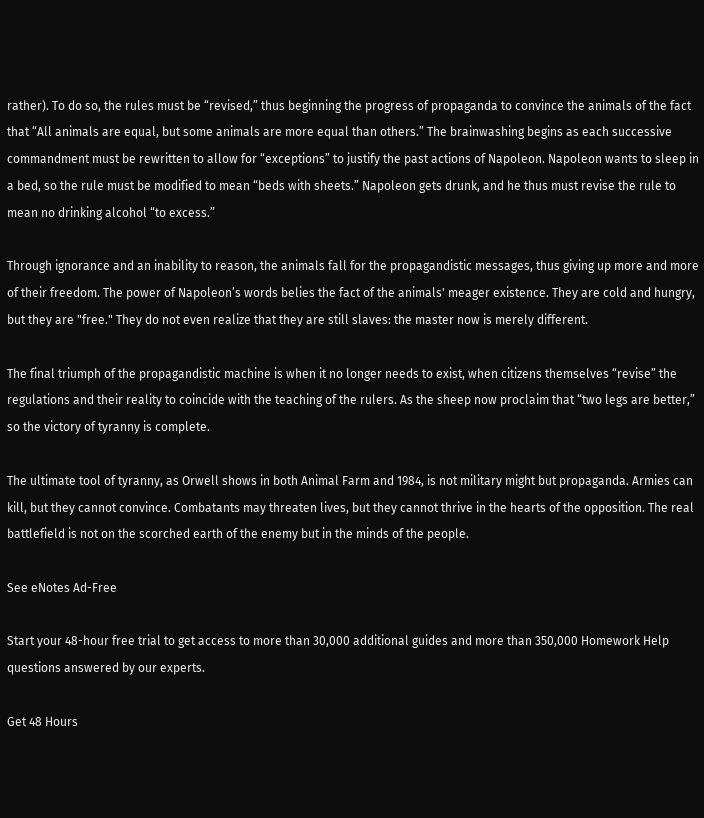rather). To do so, the rules must be “revised,” thus beginning the progress of propaganda to convince the animals of the fact that “All animals are equal, but some animals are more equal than others.” The brainwashing begins as each successive commandment must be rewritten to allow for “exceptions” to justify the past actions of Napoleon. Napoleon wants to sleep in a bed, so the rule must be modified to mean “beds with sheets.” Napoleon gets drunk, and he thus must revise the rule to mean no drinking alcohol “to excess.”

Through ignorance and an inability to reason, the animals fall for the propagandistic messages, thus giving up more and more of their freedom. The power of Napoleon’s words belies the fact of the animals' meager existence. They are cold and hungry, but they are "free." They do not even realize that they are still slaves: the master now is merely different.

The final triumph of the propagandistic machine is when it no longer needs to exist, when citizens themselves “revise” the regulations and their reality to coincide with the teaching of the rulers. As the sheep now proclaim that “two legs are better,” so the victory of tyranny is complete.

The ultimate tool of tyranny, as Orwell shows in both Animal Farm and 1984, is not military might but propaganda. Armies can kill, but they cannot convince. Combatants may threaten lives, but they cannot thrive in the hearts of the opposition. The real battlefield is not on the scorched earth of the enemy but in the minds of the people.

See eNotes Ad-Free

Start your 48-hour free trial to get access to more than 30,000 additional guides and more than 350,000 Homework Help questions answered by our experts.

Get 48 Hours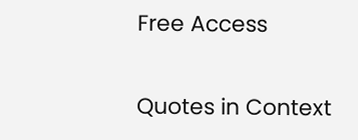Free Access

Quotes in Context